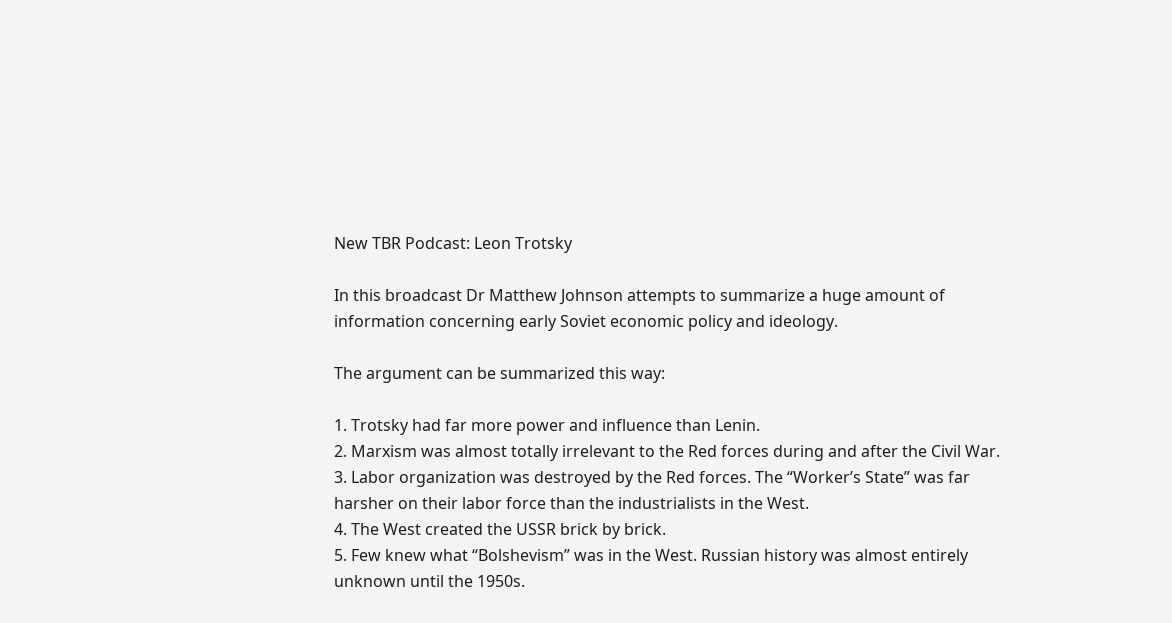New TBR Podcast: Leon Trotsky

In this broadcast Dr Matthew Johnson attempts to summarize a huge amount of information concerning early Soviet economic policy and ideology.

The argument can be summarized this way:

1. Trotsky had far more power and influence than Lenin.
2. Marxism was almost totally irrelevant to the Red forces during and after the Civil War.
3. Labor organization was destroyed by the Red forces. The “Worker’s State” was far harsher on their labor force than the industrialists in the West.
4. The West created the USSR brick by brick.
5. Few knew what “Bolshevism” was in the West. Russian history was almost entirely unknown until the 1950s.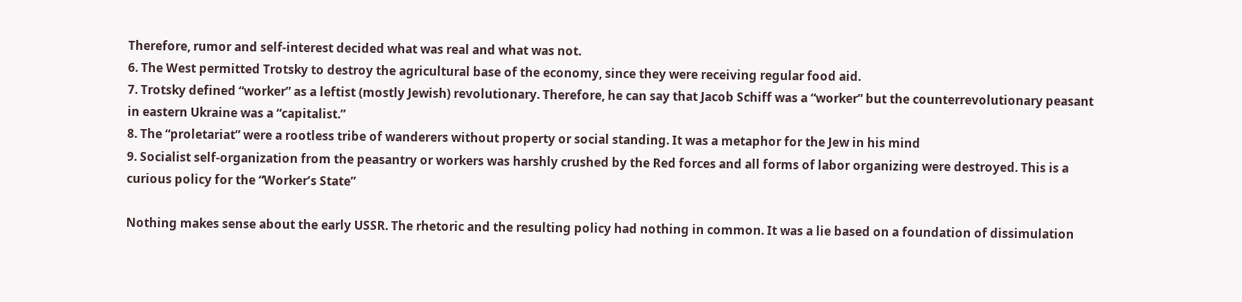Therefore, rumor and self-interest decided what was real and what was not.
6. The West permitted Trotsky to destroy the agricultural base of the economy, since they were receiving regular food aid.
7. Trotsky defined “worker” as a leftist (mostly Jewish) revolutionary. Therefore, he can say that Jacob Schiff was a “worker” but the counterrevolutionary peasant in eastern Ukraine was a “capitalist.”
8. The “proletariat” were a rootless tribe of wanderers without property or social standing. It was a metaphor for the Jew in his mind
9. Socialist self-organization from the peasantry or workers was harshly crushed by the Red forces and all forms of labor organizing were destroyed. This is a curious policy for the “Worker’s State”

Nothing makes sense about the early USSR. The rhetoric and the resulting policy had nothing in common. It was a lie based on a foundation of dissimulation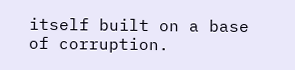itself built on a base of corruption.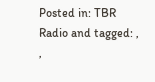Posted in: TBR Radio and tagged: , ,